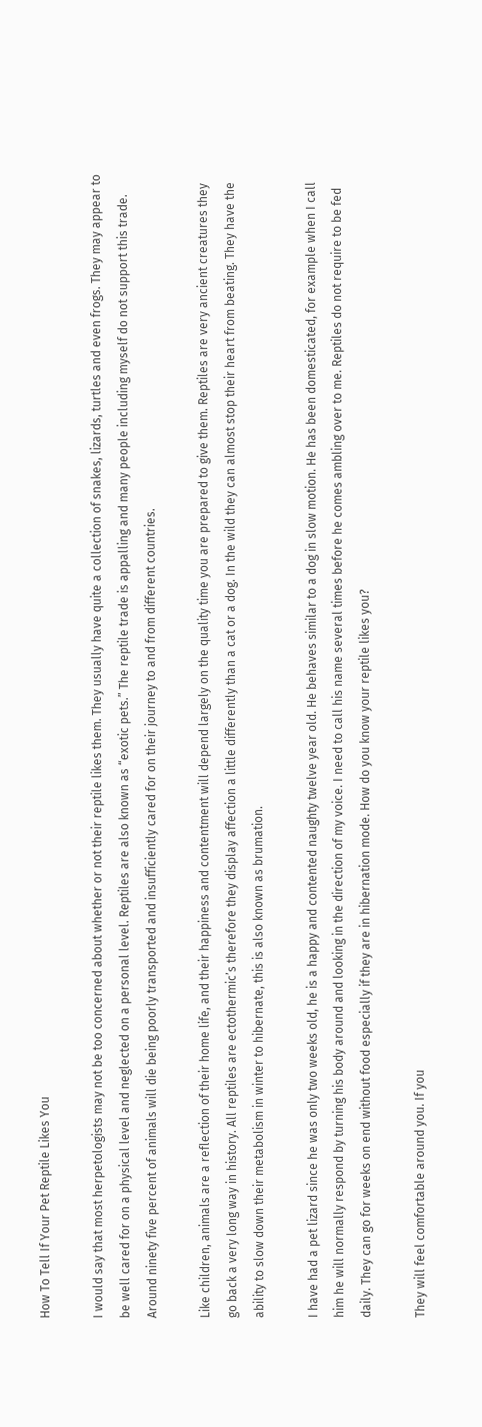How To Tell If Your Pet Reptile Likes You

I would say that most herpetologists may not be too concerned about whether or not their reptile likes them. They usually have quite a collection of snakes, lizards, turtles and even frogs. They may appear to be well cared for on a physical level and neglected on a personal level. Reptiles are also known as “exotic pets.” The reptile trade is appalling and many people including myself do not support this trade. Around ninety five percent of animals will die being poorly transported and insufficiently cared for on their journey to and from different countries.

Like children, animals are a reflection of their home life, and their happiness and contentment will depend largely on the quality time you are prepared to give them. Reptiles are very ancient creatures they go back a very long way in history. All reptiles are ectothermic’s therefore they display affection a little differently than a cat or a dog. In the wild they can almost stop their heart from beating. They have the ability to slow down their metabolism in winter to hibernate, this is also known as brumation.

I have had a pet lizard since he was only two weeks old, he is a happy and contented naughty twelve year old. He behaves similar to a dog in slow motion. He has been domesticated, for example when I call him he will normally respond by turning his body around and looking in the direction of my voice. I need to call his name several times before he comes ambling over to me. Reptiles do not require to be fed daily. They can go for weeks on end without food especially if they are in hibernation mode. How do you know your reptile likes you?

They will feel comfortable around you. If you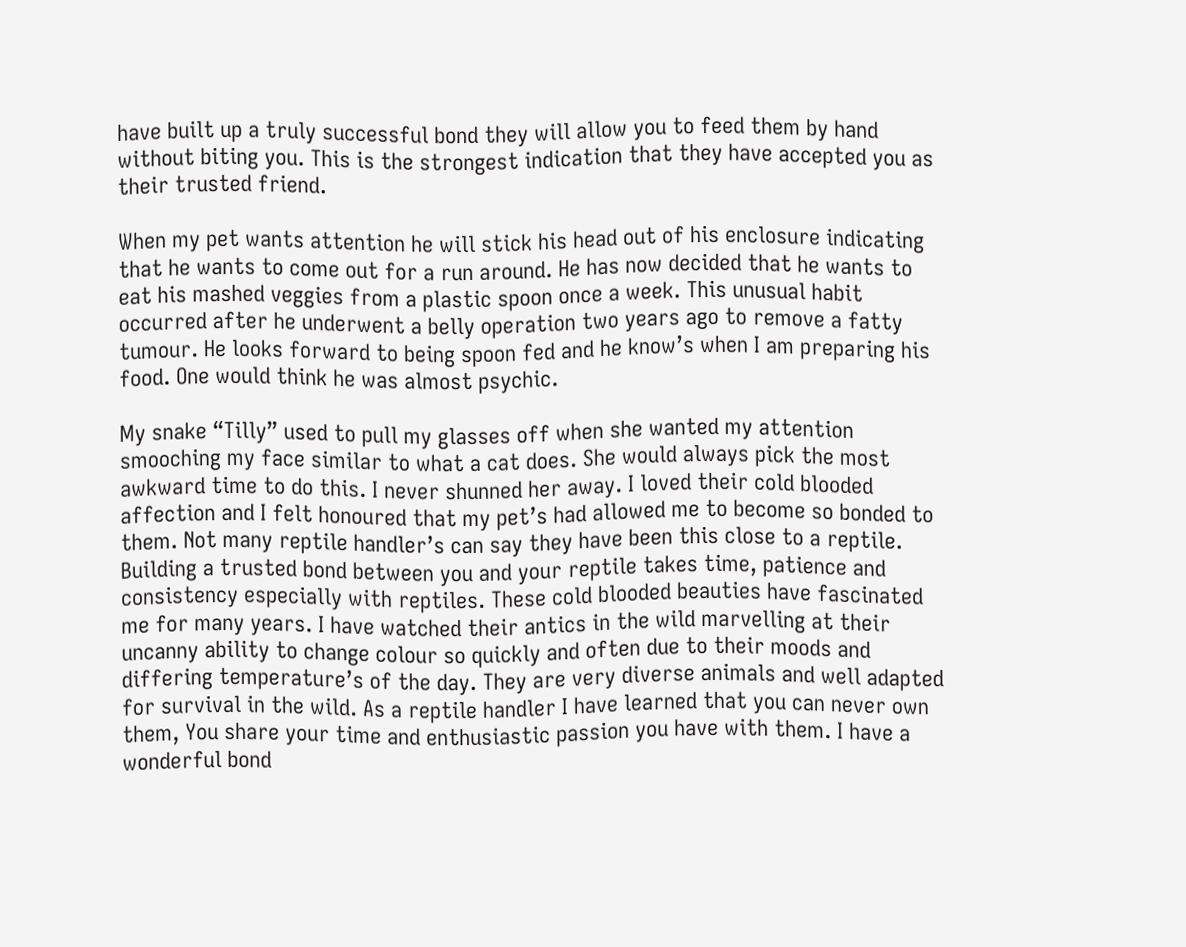have built up a truly successful bond they will allow you to feed them by hand without biting you. This is the strongest indication that they have accepted you as their trusted friend.

When my pet wants attention he will stick his head out of his enclosure indicating that he wants to come out for a run around. He has now decided that he wants to eat his mashed veggies from a plastic spoon once a week. This unusual habit occurred after he underwent a belly operation two years ago to remove a fatty tumour. He looks forward to being spoon fed and he know’s when I am preparing his food. One would think he was almost psychic.

My snake “Tilly” used to pull my glasses off when she wanted my attention smooching my face similar to what a cat does. She would always pick the most awkward time to do this. I never shunned her away. I loved their cold blooded affection and I felt honoured that my pet’s had allowed me to become so bonded to them. Not many reptile handler’s can say they have been this close to a reptile. Building a trusted bond between you and your reptile takes time, patience and consistency especially with reptiles. These cold blooded beauties have fascinated me for many years. I have watched their antics in the wild marvelling at their uncanny ability to change colour so quickly and often due to their moods and differing temperature’s of the day. They are very diverse animals and well adapted for survival in the wild. As a reptile handler I have learned that you can never own them, You share your time and enthusiastic passion you have with them. I have a wonderful bond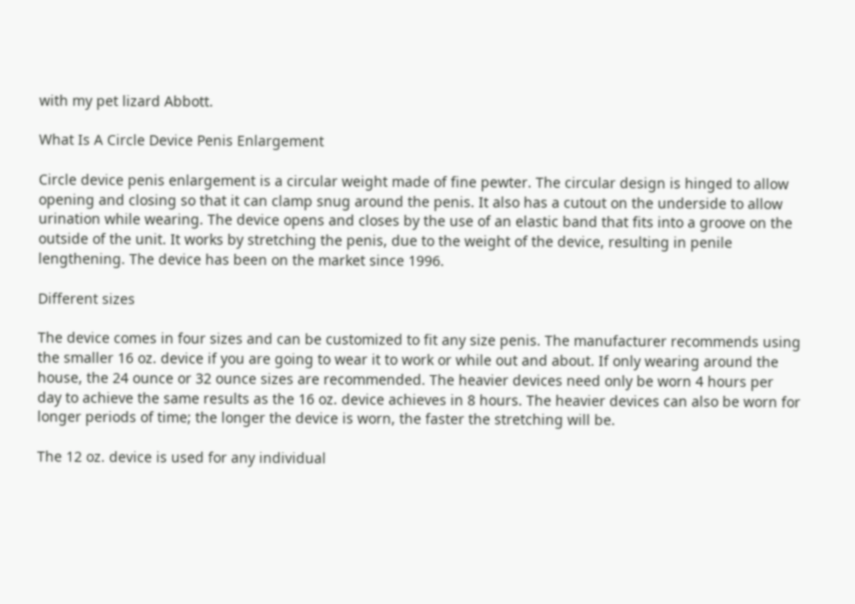with my pet lizard Abbott.

What Is A Circle Device Penis Enlargement

Circle device penis enlargement is a circular weight made of fine pewter. The circular design is hinged to allow opening and closing so that it can clamp snug around the penis. It also has a cutout on the underside to allow urination while wearing. The device opens and closes by the use of an elastic band that fits into a groove on the outside of the unit. It works by stretching the penis, due to the weight of the device, resulting in penile lengthening. The device has been on the market since 1996.

Different sizes

The device comes in four sizes and can be customized to fit any size penis. The manufacturer recommends using the smaller 16 oz. device if you are going to wear it to work or while out and about. If only wearing around the house, the 24 ounce or 32 ounce sizes are recommended. The heavier devices need only be worn 4 hours per day to achieve the same results as the 16 oz. device achieves in 8 hours. The heavier devices can also be worn for longer periods of time; the longer the device is worn, the faster the stretching will be.

The 12 oz. device is used for any individual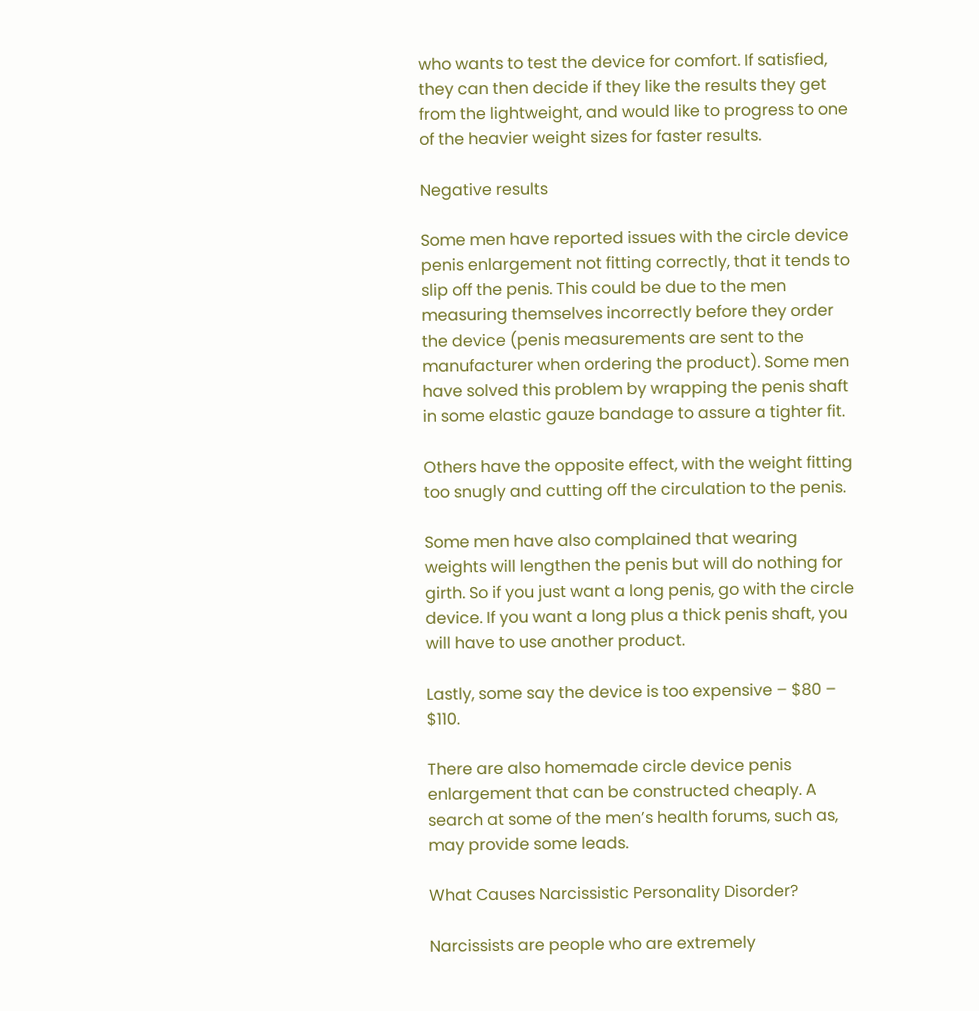who wants to test the device for comfort. If satisfied, they can then decide if they like the results they get from the lightweight, and would like to progress to one of the heavier weight sizes for faster results.

Negative results

Some men have reported issues with the circle device penis enlargement not fitting correctly, that it tends to slip off the penis. This could be due to the men measuring themselves incorrectly before they order the device (penis measurements are sent to the manufacturer when ordering the product). Some men have solved this problem by wrapping the penis shaft in some elastic gauze bandage to assure a tighter fit.

Others have the opposite effect, with the weight fitting too snugly and cutting off the circulation to the penis.

Some men have also complained that wearing weights will lengthen the penis but will do nothing for girth. So if you just want a long penis, go with the circle device. If you want a long plus a thick penis shaft, you will have to use another product.

Lastly, some say the device is too expensive – $80 – $110.

There are also homemade circle device penis enlargement that can be constructed cheaply. A search at some of the men’s health forums, such as, may provide some leads.

What Causes Narcissistic Personality Disorder?

Narcissists are people who are extremely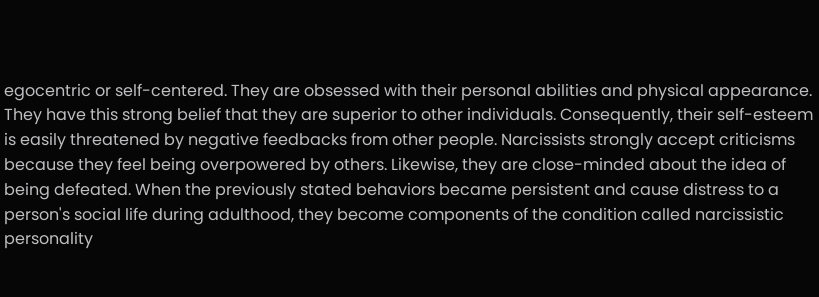egocentric or self-centered. They are obsessed with their personal abilities and physical appearance. They have this strong belief that they are superior to other individuals. Consequently, their self-esteem is easily threatened by negative feedbacks from other people. Narcissists strongly accept criticisms because they feel being overpowered by others. Likewise, they are close-minded about the idea of being defeated. When the previously stated behaviors became persistent and cause distress to a person's social life during adulthood, they become components of the condition called narcissistic personality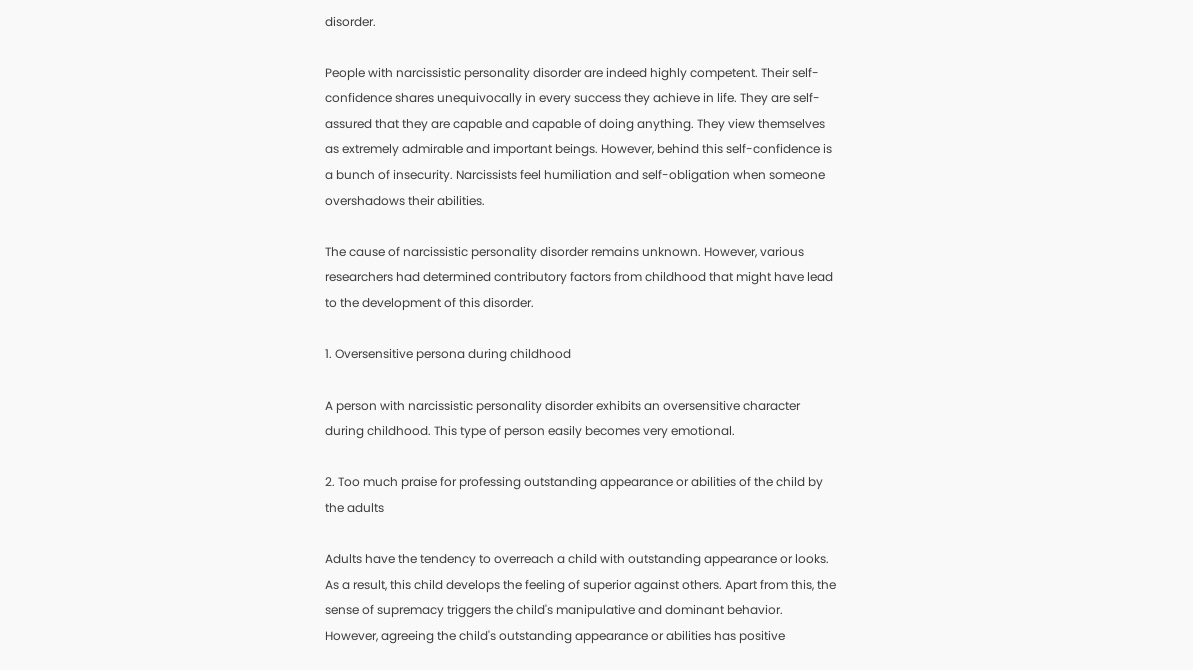disorder.

People with narcissistic personality disorder are indeed highly competent. Their self-confidence shares unequivocally in every success they achieve in life. They are self-assured that they are capable and capable of doing anything. They view themselves as extremely admirable and important beings. However, behind this self-confidence is a bunch of insecurity. Narcissists feel humiliation and self-obligation when someone overshadows their abilities.

The cause of narcissistic personality disorder remains unknown. However, various researchers had determined contributory factors from childhood that might have lead to the development of this disorder.

1. Oversensitive persona during childhood

A person with narcissistic personality disorder exhibits an oversensitive character during childhood. This type of person easily becomes very emotional.

2. Too much praise for professing outstanding appearance or abilities of the child by the adults

Adults have the tendency to overreach a child with outstanding appearance or looks. As a result, this child develops the feeling of superior against others. Apart from this, the sense of supremacy triggers the child's manipulative and dominant behavior. However, agreeing the child's outstanding appearance or abilities has positive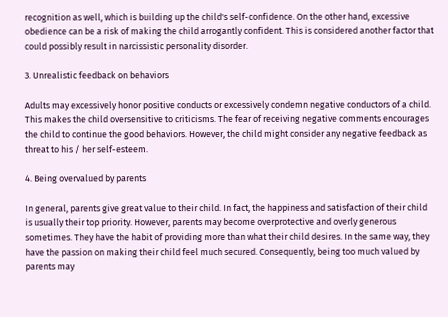recognition as well, which is building up the child's self-confidence. On the other hand, excessive obedience can be a risk of making the child arrogantly confident. This is considered another factor that could possibly result in narcissistic personality disorder.

3. Unrealistic feedback on behaviors

Adults may excessively honor positive conducts or excessively condemn negative conductors of a child. This makes the child oversensitive to criticisms. The fear of receiving negative comments encourages the child to continue the good behaviors. However, the child might consider any negative feedback as threat to his / her self-esteem.

4. Being overvalued by parents

In general, parents give great value to their child. In fact, the happiness and satisfaction of their child is usually their top priority. However, parents may become overprotective and overly generous sometimes. They have the habit of providing more than what their child desires. In the same way, they have the passion on making their child feel much secured. Consequently, being too much valued by parents may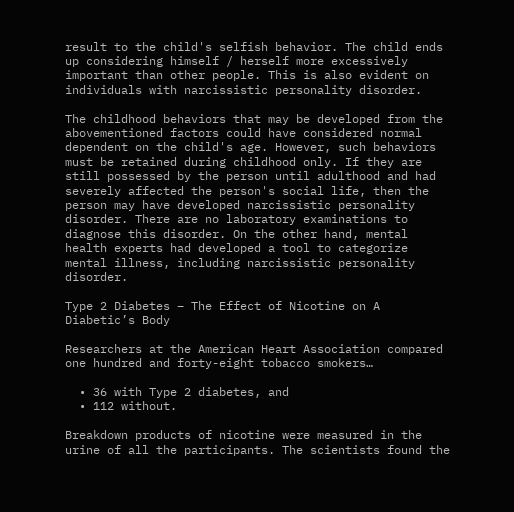result to the child's selfish behavior. The child ends up considering himself / herself more excessively important than other people. This is also evident on individuals with narcissistic personality disorder.

The childhood behaviors that may be developed from the abovementioned factors could have considered normal dependent on the child's age. However, such behaviors must be retained during childhood only. If they are still possessed by the person until adulthood and had severely affected the person's social life, then the person may have developed narcissistic personality disorder. There are no laboratory examinations to diagnose this disorder. On the other hand, mental health experts had developed a tool to categorize mental illness, including narcissistic personality disorder.

Type 2 Diabetes – The Effect of Nicotine on A Diabetic’s Body

Researchers at the American Heart Association compared one hundred and forty-eight tobacco smokers…

  • 36 with Type 2 diabetes, and
  • 112 without.

Breakdown products of nicotine were measured in the urine of all the participants. The scientists found the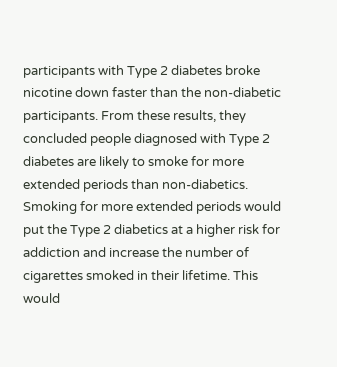participants with Type 2 diabetes broke nicotine down faster than the non-diabetic participants. From these results, they concluded people diagnosed with Type 2 diabetes are likely to smoke for more extended periods than non-diabetics. Smoking for more extended periods would put the Type 2 diabetics at a higher risk for addiction and increase the number of cigarettes smoked in their lifetime. This would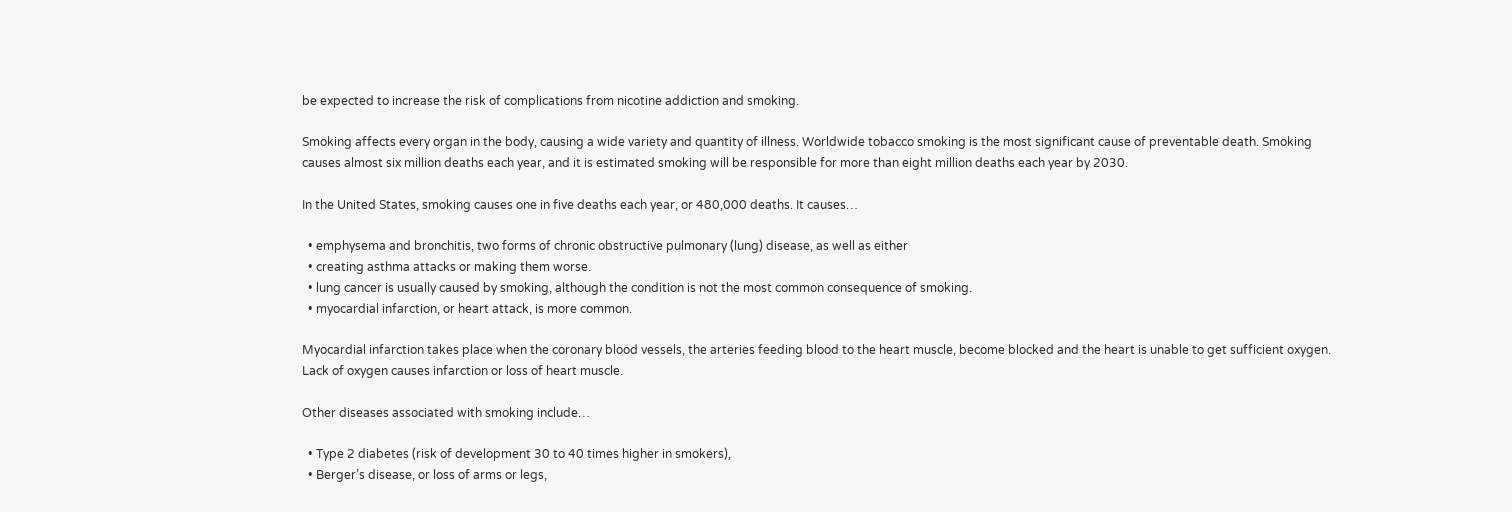be expected to increase the risk of complications from nicotine addiction and smoking.

Smoking affects every organ in the body, causing a wide variety and quantity of illness. Worldwide tobacco smoking is the most significant cause of preventable death. Smoking causes almost six million deaths each year, and it is estimated smoking will be responsible for more than eight million deaths each year by 2030.

In the United States, smoking causes one in five deaths each year, or 480,000 deaths. It causes…

  • emphysema and bronchitis, two forms of chronic obstructive pulmonary (lung) disease, as well as either
  • creating asthma attacks or making them worse.
  • lung cancer is usually caused by smoking, although the condition is not the most common consequence of smoking.
  • myocardial infarction, or heart attack, is more common.

Myocardial infarction takes place when the coronary blood vessels, the arteries feeding blood to the heart muscle, become blocked and the heart is unable to get sufficient oxygen. Lack of oxygen causes infarction or loss of heart muscle.

Other diseases associated with smoking include…

  • Type 2 diabetes (risk of development 30 to 40 times higher in smokers),
  • Berger’s disease, or loss of arms or legs,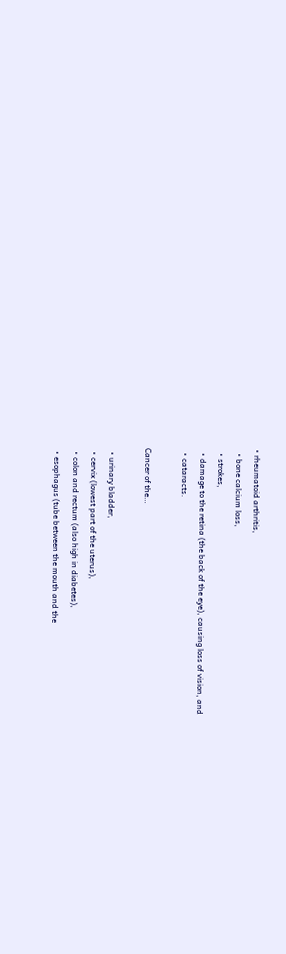• rheumatoid arthritis,
  • bone calcium loss,
  • strokes,
  • damage to the retina (the back of the eye), causing loss of vision, and
  • cataracts.

Cancer of the…

  • urinary bladder,
  • cervix (lowest part of the uterus),
  • colon and rectum (also high in diabetes),
  • esophagus (tube between the mouth and the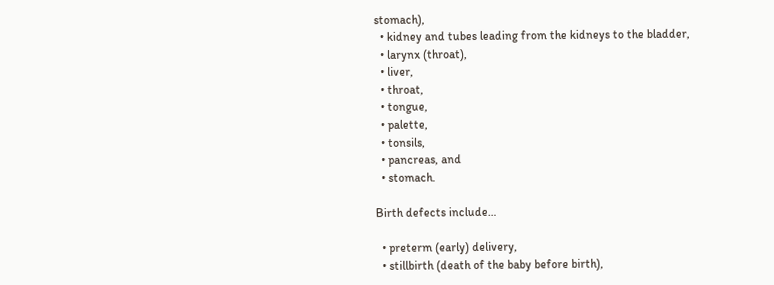stomach),
  • kidney and tubes leading from the kidneys to the bladder,
  • larynx (throat),
  • liver,
  • throat,
  • tongue,
  • palette,
  • tonsils,
  • pancreas, and
  • stomach.

Birth defects include…

  • preterm (early) delivery,
  • stillbirth (death of the baby before birth),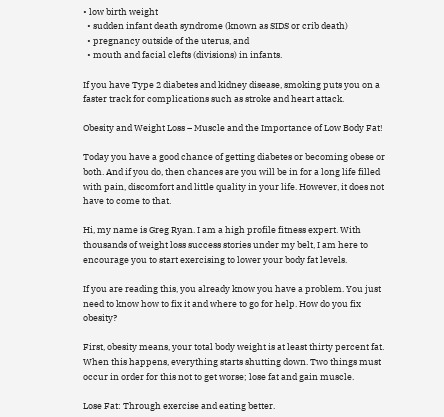• low birth weight
  • sudden infant death syndrome (known as SIDS or crib death)
  • pregnancy outside of the uterus, and
  • mouth and facial clefts (divisions) in infants.

If you have Type 2 diabetes and kidney disease, smoking puts you on a faster track for complications such as stroke and heart attack.

Obesity and Weight Loss – Muscle and the Importance of Low Body Fat!

Today you have a good chance of getting diabetes or becoming obese or both. And if you do, then chances are you will be in for a long life filled with pain, discomfort and little quality in your life. However, it does not have to come to that.

Hi, my name is Greg Ryan. I am a high profile fitness expert. With thousands of weight loss success stories under my belt, I am here to encourage you to start exercising to lower your body fat levels.

If you are reading this, you already know you have a problem. You just need to know how to fix it and where to go for help. How do you fix obesity?

First, obesity means, your total body weight is at least thirty percent fat. When this happens, everything starts shutting down. Two things must occur in order for this not to get worse; lose fat and gain muscle.

Lose Fat: Through exercise and eating better.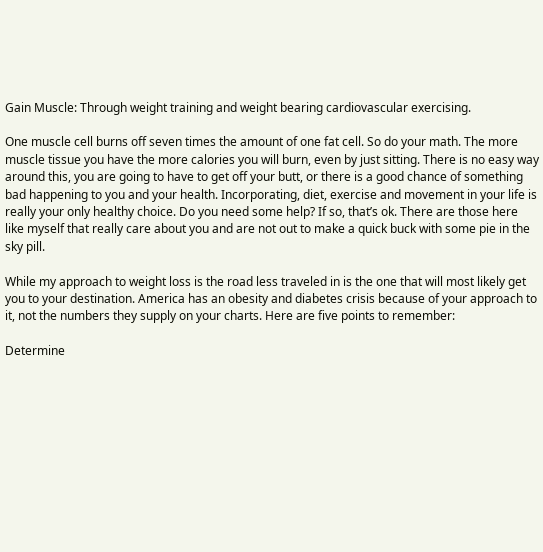Gain Muscle: Through weight training and weight bearing cardiovascular exercising.

One muscle cell burns off seven times the amount of one fat cell. So do your math. The more muscle tissue you have the more calories you will burn, even by just sitting. There is no easy way around this, you are going to have to get off your butt, or there is a good chance of something bad happening to you and your health. Incorporating, diet, exercise and movement in your life is really your only healthy choice. Do you need some help? If so, that’s ok. There are those here like myself that really care about you and are not out to make a quick buck with some pie in the sky pill.

While my approach to weight loss is the road less traveled in is the one that will most likely get you to your destination. America has an obesity and diabetes crisis because of your approach to it, not the numbers they supply on your charts. Here are five points to remember:

Determine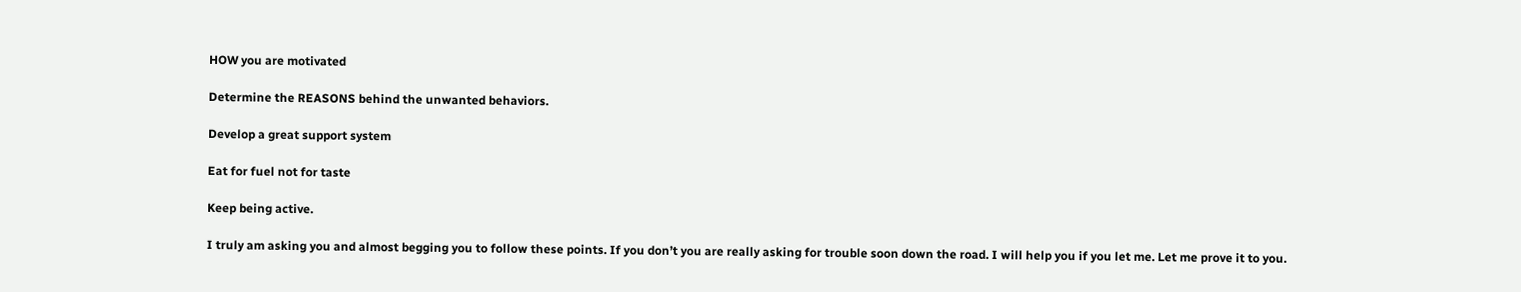HOW you are motivated

Determine the REASONS behind the unwanted behaviors.

Develop a great support system

Eat for fuel not for taste

Keep being active.

I truly am asking you and almost begging you to follow these points. If you don’t you are really asking for trouble soon down the road. I will help you if you let me. Let me prove it to you.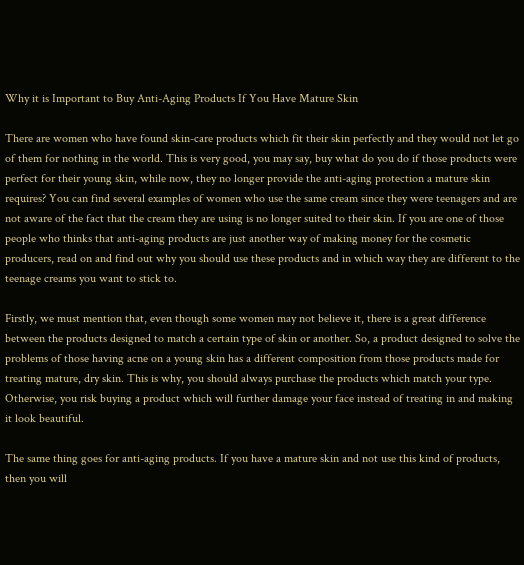Why it is Important to Buy Anti-Aging Products If You Have Mature Skin

There are women who have found skin-care products which fit their skin perfectly and they would not let go of them for nothing in the world. This is very good, you may say, buy what do you do if those products were perfect for their young skin, while now, they no longer provide the anti-aging protection a mature skin requires? You can find several examples of women who use the same cream since they were teenagers and are not aware of the fact that the cream they are using is no longer suited to their skin. If you are one of those people who thinks that anti-aging products are just another way of making money for the cosmetic producers, read on and find out why you should use these products and in which way they are different to the teenage creams you want to stick to.

Firstly, we must mention that, even though some women may not believe it, there is a great difference between the products designed to match a certain type of skin or another. So, a product designed to solve the problems of those having acne on a young skin has a different composition from those products made for treating mature, dry skin. This is why, you should always purchase the products which match your type. Otherwise, you risk buying a product which will further damage your face instead of treating in and making it look beautiful.

The same thing goes for anti-aging products. If you have a mature skin and not use this kind of products, then you will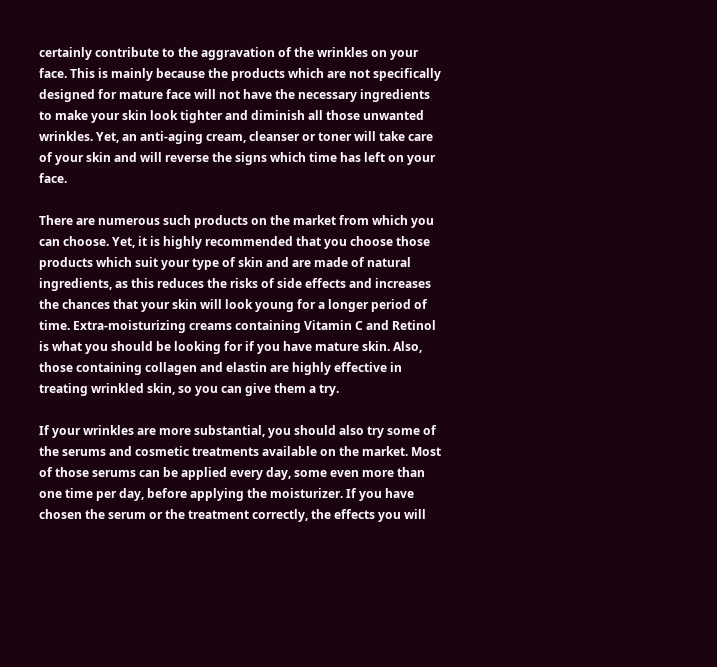certainly contribute to the aggravation of the wrinkles on your face. This is mainly because the products which are not specifically designed for mature face will not have the necessary ingredients to make your skin look tighter and diminish all those unwanted wrinkles. Yet, an anti-aging cream, cleanser or toner will take care of your skin and will reverse the signs which time has left on your face.

There are numerous such products on the market from which you can choose. Yet, it is highly recommended that you choose those products which suit your type of skin and are made of natural ingredients, as this reduces the risks of side effects and increases the chances that your skin will look young for a longer period of time. Extra-moisturizing creams containing Vitamin C and Retinol is what you should be looking for if you have mature skin. Also, those containing collagen and elastin are highly effective in treating wrinkled skin, so you can give them a try.

If your wrinkles are more substantial, you should also try some of the serums and cosmetic treatments available on the market. Most of those serums can be applied every day, some even more than one time per day, before applying the moisturizer. If you have chosen the serum or the treatment correctly, the effects you will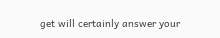get will certainly answer your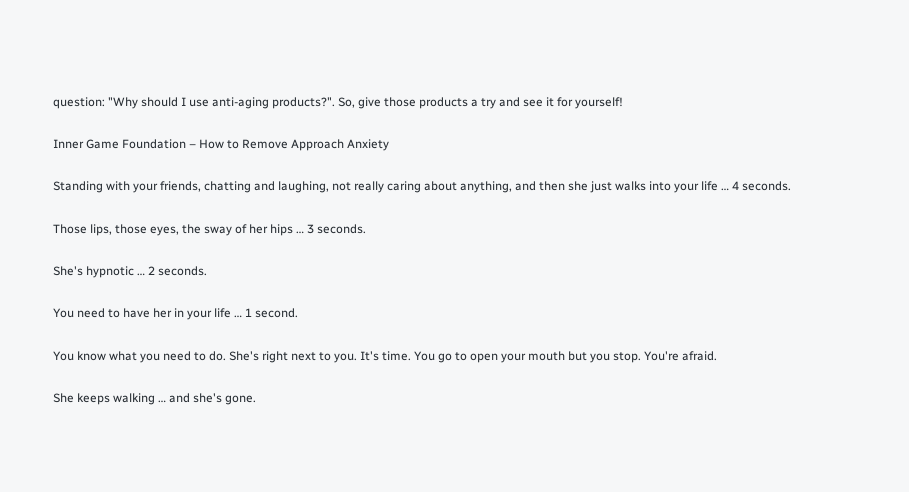question: "Why should I use anti-aging products?". So, give those products a try and see it for yourself!

Inner Game Foundation – How to Remove Approach Anxiety

Standing with your friends, chatting and laughing, not really caring about anything, and then she just walks into your life … 4 seconds.

Those lips, those eyes, the sway of her hips … 3 seconds.

She's hypnotic … 2 seconds.

You need to have her in your life … 1 second.

You know what you need to do. She's right next to you. It's time. You go to open your mouth but you stop. You're afraid.

She keeps walking … and she's gone.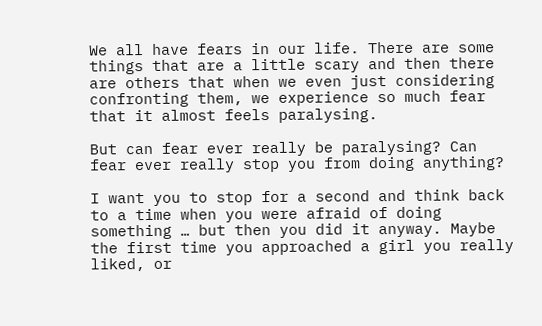We all have fears in our life. There are some things that are a little scary and then there are others that when we even just considering confronting them, we experience so much fear that it almost feels paralysing.

But can fear ever really be paralysing? Can fear ever really stop you from doing anything?

I want you to stop for a second and think back to a time when you were afraid of doing something … but then you did it anyway. Maybe the first time you approached a girl you really liked, or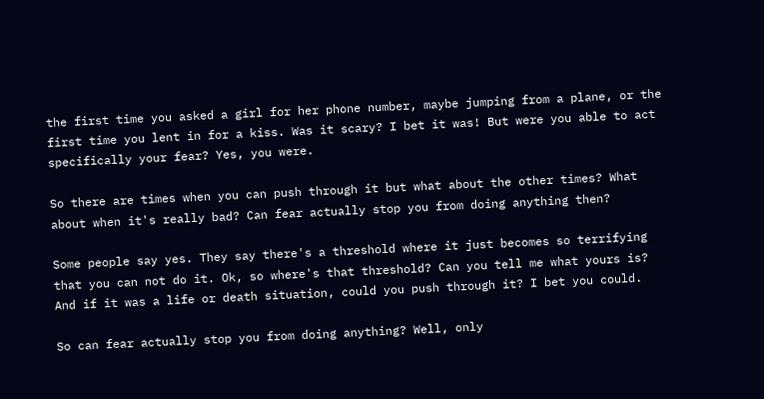the first time you asked a girl for her phone number, maybe jumping from a plane, or the first time you lent in for a kiss. Was it scary? I bet it was! But were you able to act specifically your fear? Yes, you were.

So there are times when you can push through it but what about the other times? What about when it's really bad? Can fear actually stop you from doing anything then?

Some people say yes. They say there's a threshold where it just becomes so terrifying that you can not do it. Ok, so where's that threshold? Can you tell me what yours is? And if it was a life or death situation, could you push through it? I bet you could.

So can fear actually stop you from doing anything? Well, only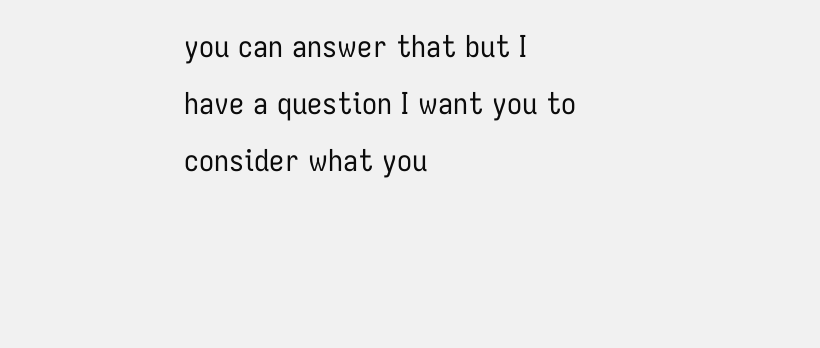you can answer that but I have a question I want you to consider what you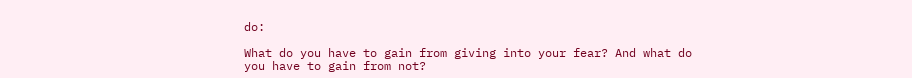do:

What do you have to gain from giving into your fear? And what do you have to gain from not?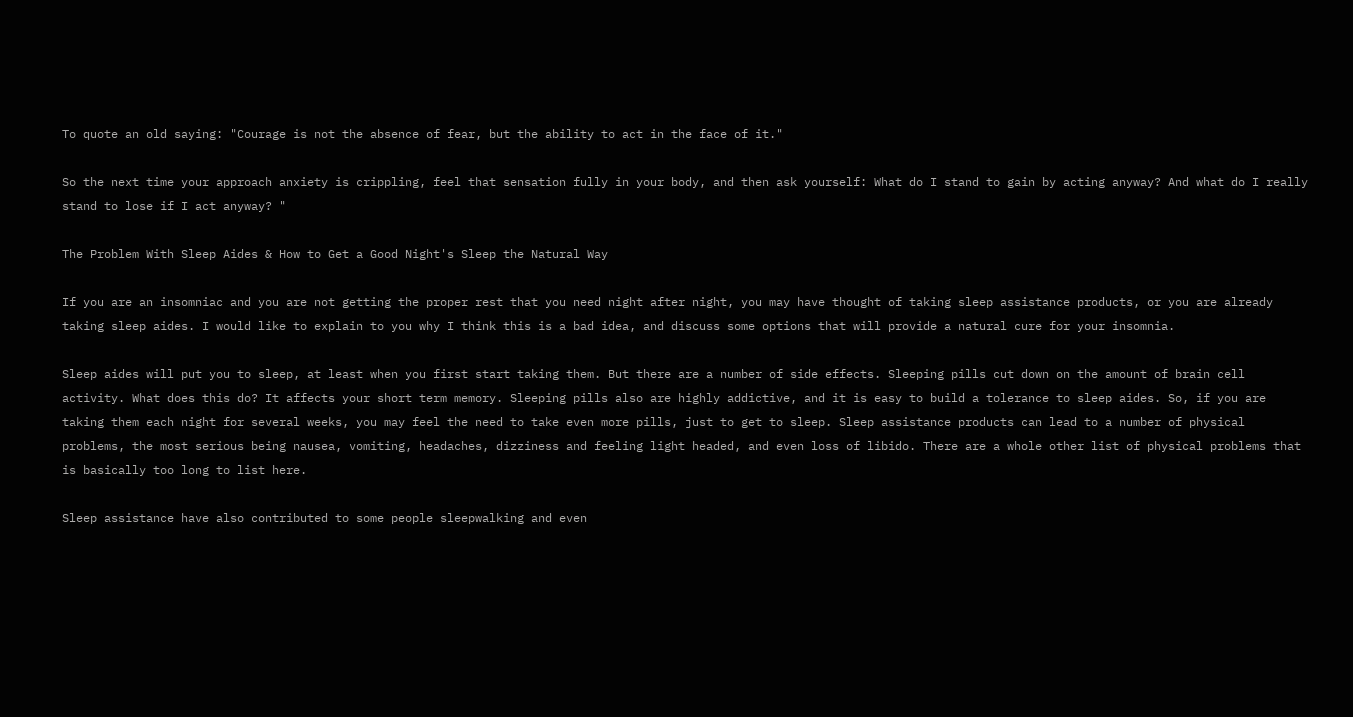To quote an old saying: "Courage is not the absence of fear, but the ability to act in the face of it."

So the next time your approach anxiety is crippling, feel that sensation fully in your body, and then ask yourself: What do I stand to gain by acting anyway? And what do I really stand to lose if I act anyway? "

The Problem With Sleep Aides & How to Get a Good Night's Sleep the Natural Way

If you are an insomniac and you are not getting the proper rest that you need night after night, you may have thought of taking sleep assistance products, or you are already taking sleep aides. I would like to explain to you why I think this is a bad idea, and discuss some options that will provide a natural cure for your insomnia.

Sleep aides will put you to sleep, at least when you first start taking them. But there are a number of side effects. Sleeping pills cut down on the amount of brain cell activity. What does this do? It affects your short term memory. Sleeping pills also are highly addictive, and it is easy to build a tolerance to sleep aides. So, if you are taking them each night for several weeks, you may feel the need to take even more pills, just to get to sleep. Sleep assistance products can lead to a number of physical problems, the most serious being nausea, vomiting, headaches, dizziness and feeling light headed, and even loss of libido. There are a whole other list of physical problems that is basically too long to list here.

Sleep assistance have also contributed to some people sleepwalking and even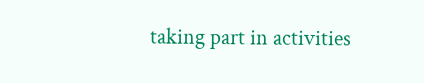taking part in activities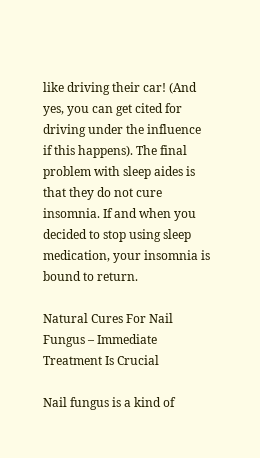like driving their car! (And yes, you can get cited for driving under the influence if this happens). The final problem with sleep aides is that they do not cure insomnia. If and when you decided to stop using sleep medication, your insomnia is bound to return.

Natural Cures For Nail Fungus – Immediate Treatment Is Crucial

Nail fungus is a kind of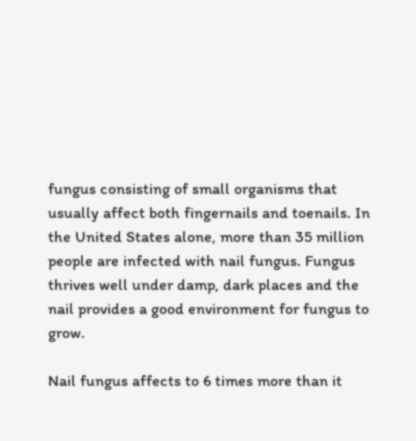fungus consisting of small organisms that usually affect both fingernails and toenails. In the United States alone, more than 35 million people are infected with nail fungus. Fungus thrives well under damp, dark places and the nail provides a good environment for fungus to grow.

Nail fungus affects to 6 times more than it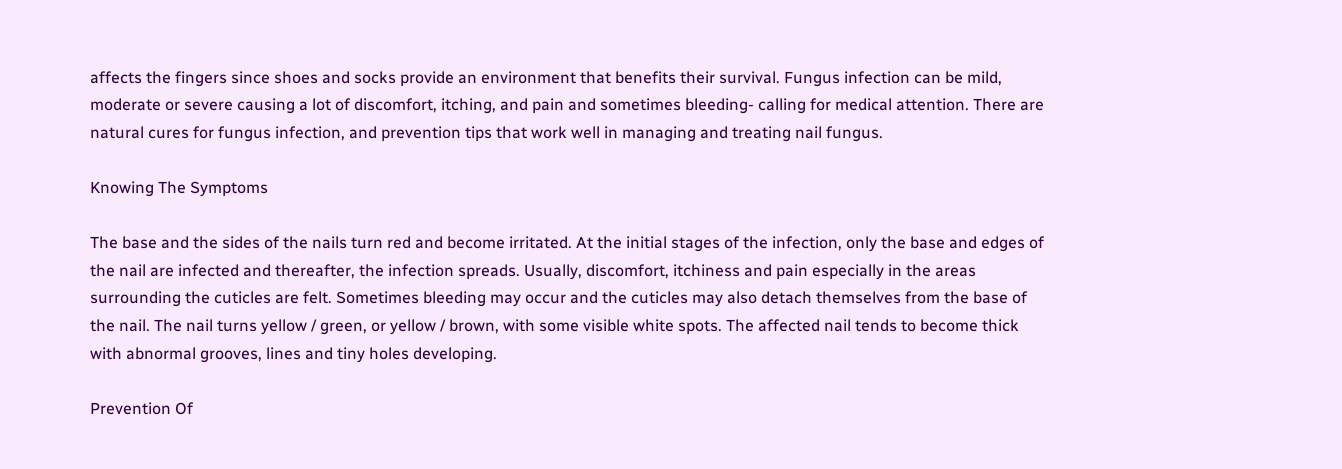affects the fingers since shoes and socks provide an environment that benefits their survival. Fungus infection can be mild, moderate or severe causing a lot of discomfort, itching, and pain and sometimes bleeding- calling for medical attention. There are natural cures for fungus infection, and prevention tips that work well in managing and treating nail fungus.

Knowing The Symptoms

The base and the sides of the nails turn red and become irritated. At the initial stages of the infection, only the base and edges of the nail are infected and thereafter, the infection spreads. Usually, discomfort, itchiness and pain especially in the areas surrounding the cuticles are felt. Sometimes bleeding may occur and the cuticles may also detach themselves from the base of the nail. The nail turns yellow / green, or yellow / brown, with some visible white spots. The affected nail tends to become thick with abnormal grooves, lines and tiny holes developing.

Prevention Of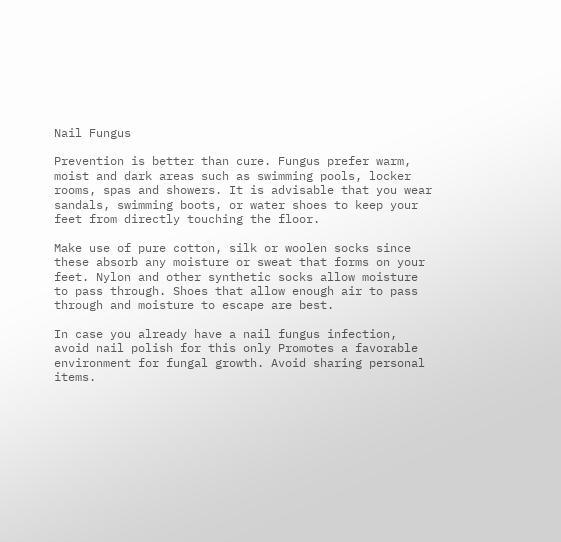Nail Fungus

Prevention is better than cure. Fungus prefer warm, moist and dark areas such as swimming pools, locker rooms, spas and showers. It is advisable that you wear sandals, swimming boots, or water shoes to keep your feet from directly touching the floor.

Make use of pure cotton, silk or woolen socks since these absorb any moisture or sweat that forms on your feet. Nylon and other synthetic socks allow moisture to pass through. Shoes that allow enough air to pass through and moisture to escape are best.

In case you already have a nail fungus infection, avoid nail polish for this only Promotes a favorable environment for fungal growth. Avoid sharing personal items.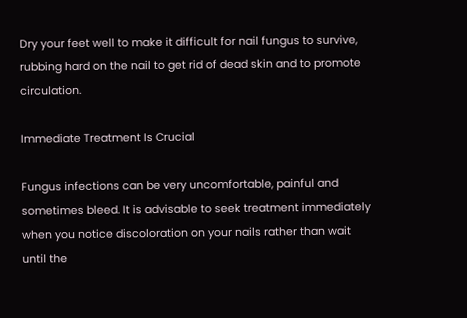Dry your feet well to make it difficult for nail fungus to survive, rubbing hard on the nail to get rid of dead skin and to promote circulation.

Immediate Treatment Is Crucial

Fungus infections can be very uncomfortable, painful and sometimes bleed. It is advisable to seek treatment immediately when you notice discoloration on your nails rather than wait until the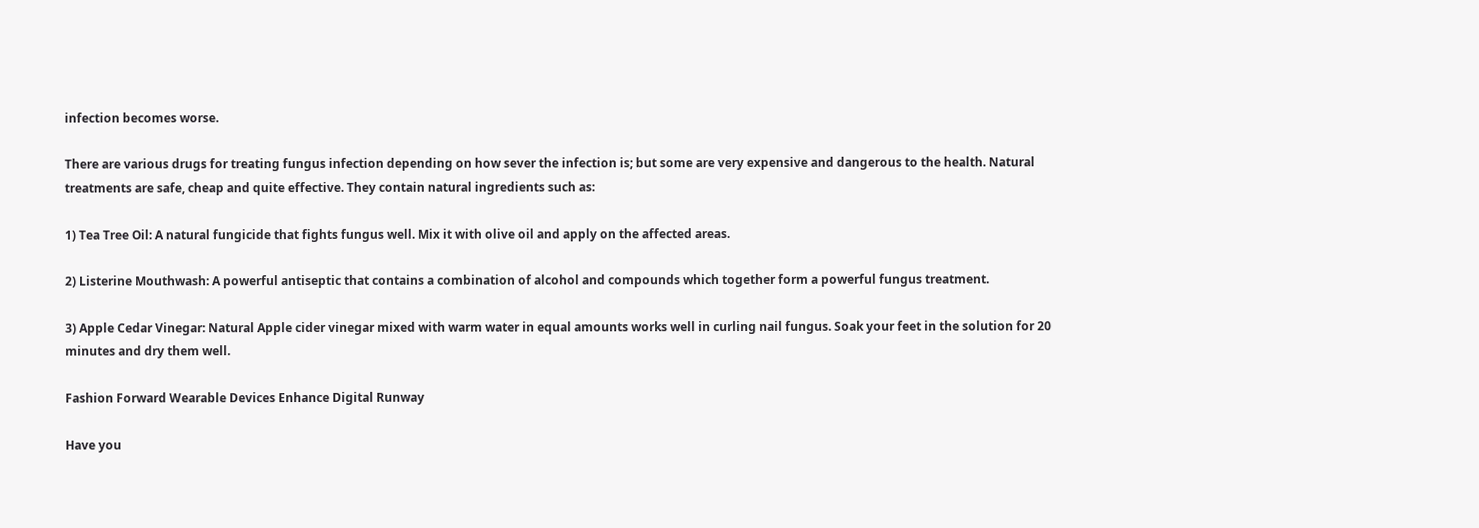infection becomes worse.

There are various drugs for treating fungus infection depending on how sever the infection is; but some are very expensive and dangerous to the health. Natural treatments are safe, cheap and quite effective. They contain natural ingredients such as:

1) Tea Tree Oil: A natural fungicide that fights fungus well. Mix it with olive oil and apply on the affected areas.

2) Listerine Mouthwash: A powerful antiseptic that contains a combination of alcohol and compounds which together form a powerful fungus treatment.

3) Apple Cedar Vinegar: Natural Apple cider vinegar mixed with warm water in equal amounts works well in curling nail fungus. Soak your feet in the solution for 20 minutes and dry them well.

Fashion Forward Wearable Devices Enhance Digital Runway

Have you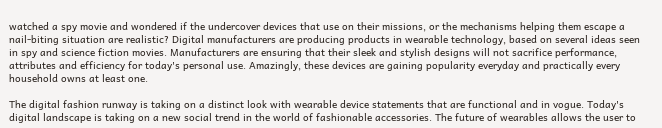watched a spy movie and wondered if the undercover devices that use on their missions, or the mechanisms helping them escape a nail-biting situation are realistic? Digital manufacturers are producing products in wearable technology, based on several ideas seen in spy and science fiction movies. Manufacturers are ensuring that their sleek and stylish designs will not sacrifice performance, attributes and efficiency for today's personal use. Amazingly, these devices are gaining popularity everyday and practically every household owns at least one.

The digital fashion runway is taking on a distinct look with wearable device statements that are functional and in vogue. Today's digital landscape is taking on a new social trend in the world of fashionable accessories. The future of wearables allows the user to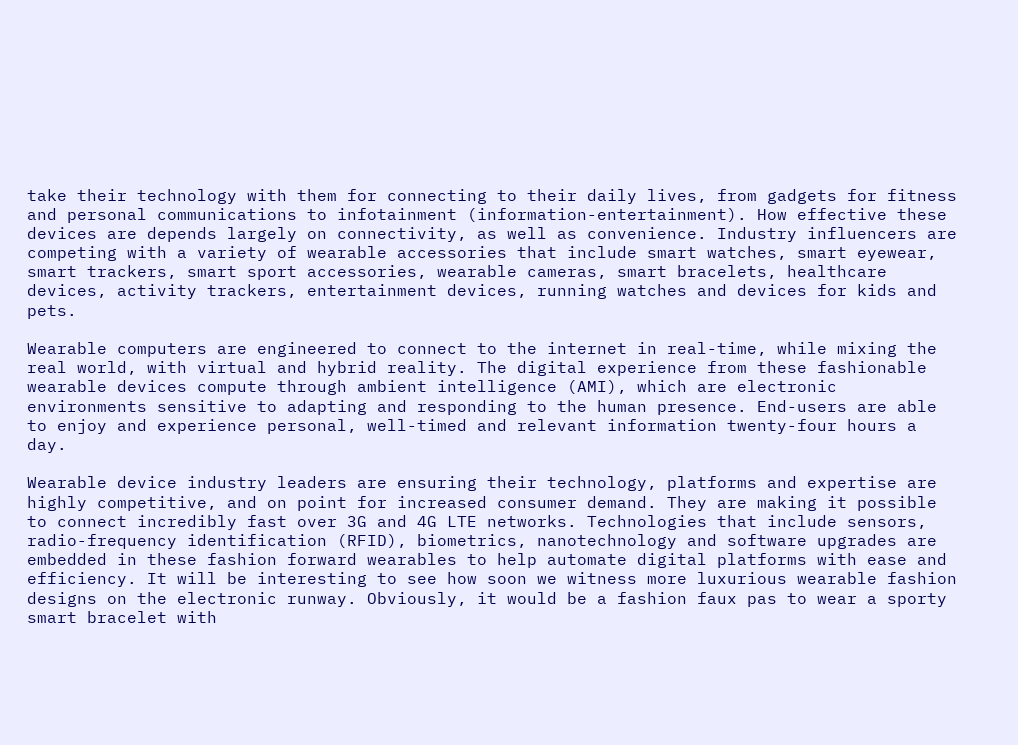take their technology with them for connecting to their daily lives, from gadgets for fitness and personal communications to infotainment (information-entertainment). How effective these devices are depends largely on connectivity, as well as convenience. Industry influencers are competing with a variety of wearable accessories that include smart watches, smart eyewear, smart trackers, smart sport accessories, wearable cameras, smart bracelets, healthcare devices, activity trackers, entertainment devices, running watches and devices for kids and pets.

Wearable computers are engineered to connect to the internet in real-time, while mixing the real world, with virtual and hybrid reality. The digital experience from these fashionable wearable devices compute through ambient intelligence (AMI), which are electronic environments sensitive to adapting and responding to the human presence. End-users are able to enjoy and experience personal, well-timed and relevant information twenty-four hours a day.

Wearable device industry leaders are ensuring their technology, platforms and expertise are highly competitive, and on point for increased consumer demand. They are making it possible to connect incredibly fast over 3G and 4G LTE networks. Technologies that include sensors, radio-frequency identification (RFID), biometrics, nanotechnology and software upgrades are embedded in these fashion forward wearables to help automate digital platforms with ease and efficiency. It will be interesting to see how soon we witness more luxurious wearable fashion designs on the electronic runway. Obviously, it would be a fashion faux pas to wear a sporty smart bracelet with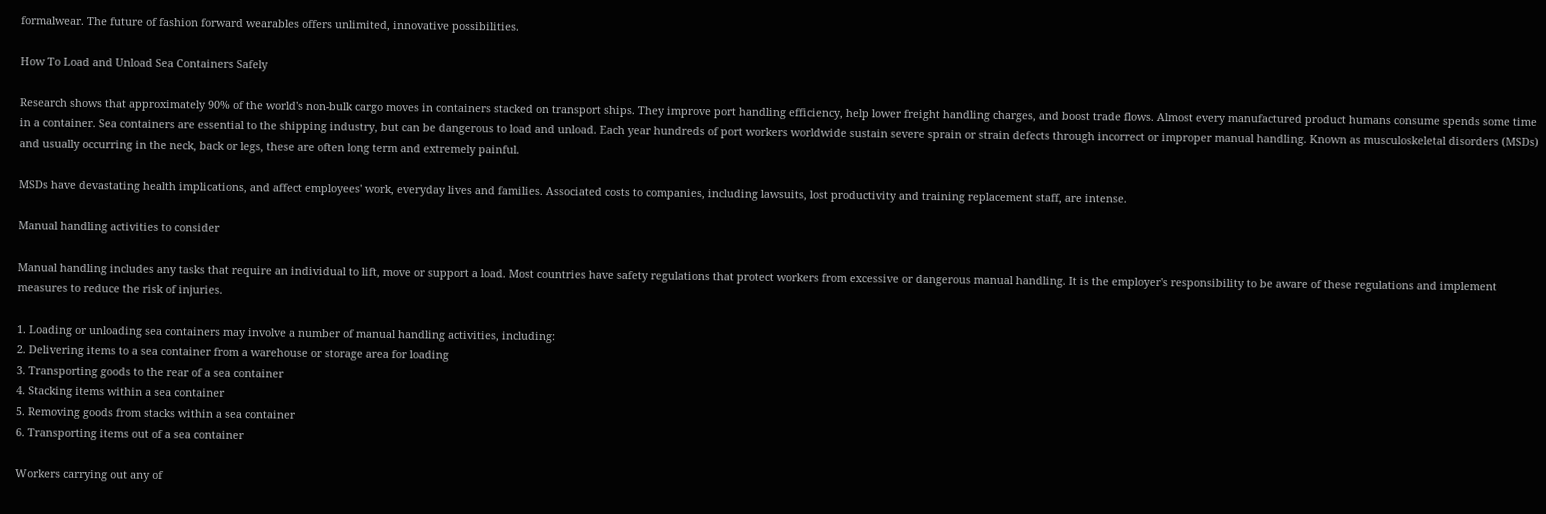formalwear. The future of fashion forward wearables offers unlimited, innovative possibilities.

How To Load and Unload Sea Containers Safely

Research shows that approximately 90% of the world's non-bulk cargo moves in containers stacked on transport ships. They improve port handling efficiency, help lower freight handling charges, and boost trade flows. Almost every manufactured product humans consume spends some time in a container. Sea containers are essential to the shipping industry, but can be dangerous to load and unload. Each year hundreds of port workers worldwide sustain severe sprain or strain defects through incorrect or improper manual handling. Known as musculoskeletal disorders (MSDs) and usually occurring in the neck, back or legs, these are often long term and extremely painful.

MSDs have devastating health implications, and affect employees' work, everyday lives and families. Associated costs to companies, including lawsuits, lost productivity and training replacement staff, are intense.

Manual handling activities to consider

Manual handling includes any tasks that require an individual to lift, move or support a load. Most countries have safety regulations that protect workers from excessive or dangerous manual handling. It is the employer's responsibility to be aware of these regulations and implement measures to reduce the risk of injuries.

1. Loading or unloading sea containers may involve a number of manual handling activities, including:
2. Delivering items to a sea container from a warehouse or storage area for loading
3. Transporting goods to the rear of a sea container
4. Stacking items within a sea container
5. Removing goods from stacks within a sea container
6. Transporting items out of a sea container

Workers carrying out any of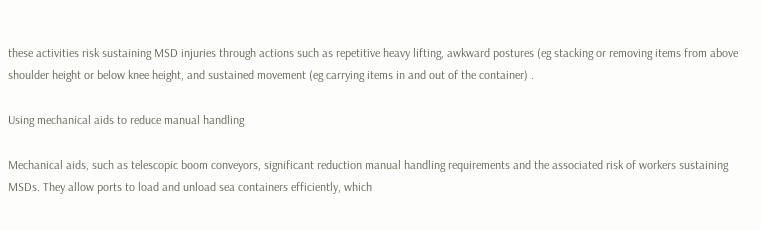these activities risk sustaining MSD injuries through actions such as repetitive heavy lifting, awkward postures (eg stacking or removing items from above shoulder height or below knee height, and sustained movement (eg carrying items in and out of the container) .

Using mechanical aids to reduce manual handling

Mechanical aids, such as telescopic boom conveyors, significant reduction manual handling requirements and the associated risk of workers sustaining MSDs. They allow ports to load and unload sea containers efficiently, which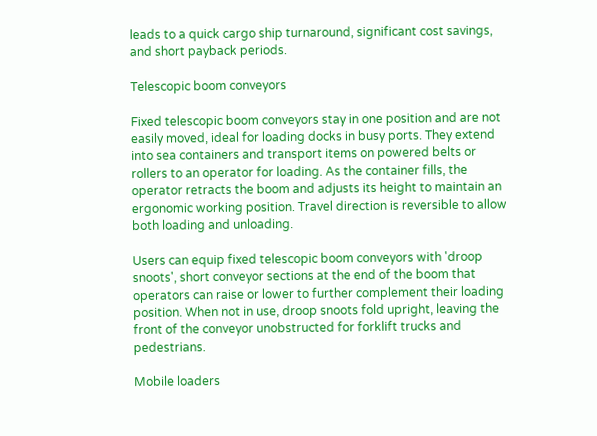leads to a quick cargo ship turnaround, significant cost savings, and short payback periods.

Telescopic boom conveyors

Fixed telescopic boom conveyors stay in one position and are not easily moved, ideal for loading docks in busy ports. They extend into sea containers and transport items on powered belts or rollers to an operator for loading. As the container fills, the operator retracts the boom and adjusts its height to maintain an ergonomic working position. Travel direction is reversible to allow both loading and unloading.

Users can equip fixed telescopic boom conveyors with 'droop snoots', short conveyor sections at the end of the boom that operators can raise or lower to further complement their loading position. When not in use, droop snoots fold upright, leaving the front of the conveyor unobstructed for forklift trucks and pedestrians.

Mobile loaders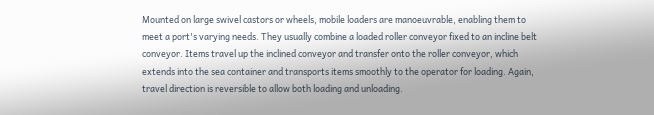Mounted on large swivel castors or wheels, mobile loaders are manoeuvrable, enabling them to meet a port's varying needs. They usually combine a loaded roller conveyor fixed to an incline belt conveyor. Items travel up the inclined conveyor and transfer onto the roller conveyor, which extends into the sea container and transports items smoothly to the operator for loading. Again, travel direction is reversible to allow both loading and unloading.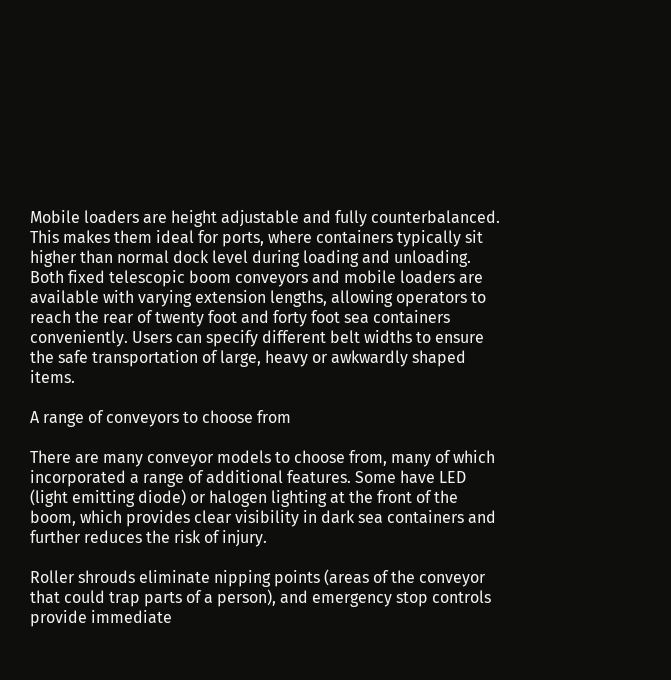Mobile loaders are height adjustable and fully counterbalanced. This makes them ideal for ports, where containers typically sit higher than normal dock level during loading and unloading. Both fixed telescopic boom conveyors and mobile loaders are available with varying extension lengths, allowing operators to reach the rear of twenty foot and forty foot sea containers conveniently. Users can specify different belt widths to ensure the safe transportation of large, heavy or awkwardly shaped items.

A range of conveyors to choose from

There are many conveyor models to choose from, many of which incorporated a range of additional features. Some have LED (light emitting diode) or halogen lighting at the front of the boom, which provides clear visibility in dark sea containers and further reduces the risk of injury.

Roller shrouds eliminate nipping points (areas of the conveyor that could trap parts of a person), and emergency stop controls provide immediate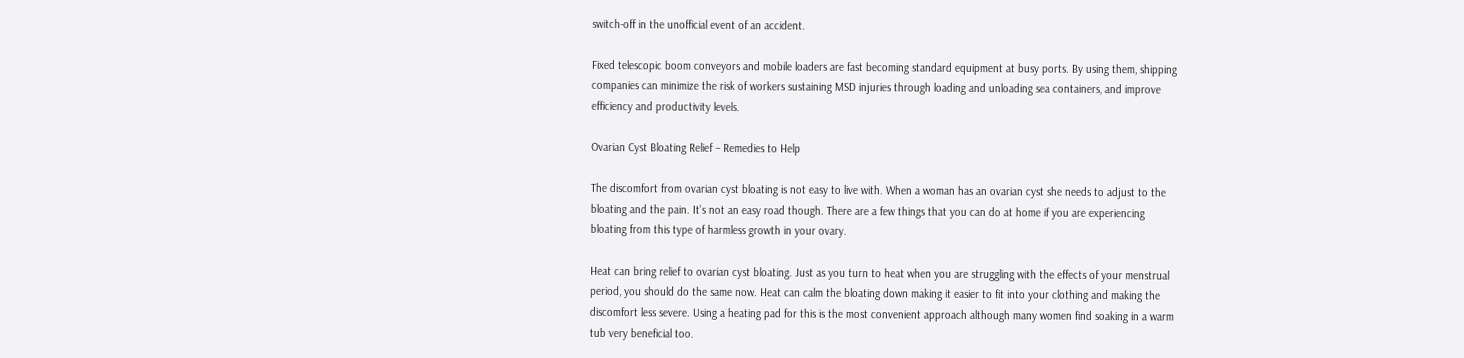switch-off in the unofficial event of an accident.

Fixed telescopic boom conveyors and mobile loaders are fast becoming standard equipment at busy ports. By using them, shipping companies can minimize the risk of workers sustaining MSD injuries through loading and unloading sea containers, and improve efficiency and productivity levels.

Ovarian Cyst Bloating Relief – Remedies to Help

The discomfort from ovarian cyst bloating is not easy to live with. When a woman has an ovarian cyst she needs to adjust to the bloating and the pain. It’s not an easy road though. There are a few things that you can do at home if you are experiencing bloating from this type of harmless growth in your ovary.

Heat can bring relief to ovarian cyst bloating. Just as you turn to heat when you are struggling with the effects of your menstrual period, you should do the same now. Heat can calm the bloating down making it easier to fit into your clothing and making the discomfort less severe. Using a heating pad for this is the most convenient approach although many women find soaking in a warm tub very beneficial too.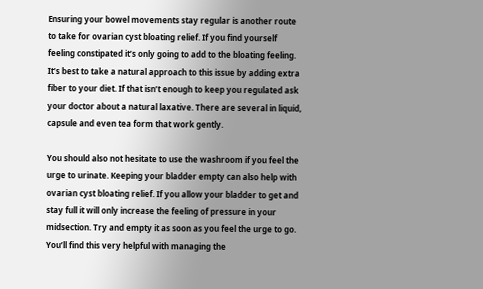Ensuring your bowel movements stay regular is another route to take for ovarian cyst bloating relief. If you find yourself feeling constipated it’s only going to add to the bloating feeling. It’s best to take a natural approach to this issue by adding extra fiber to your diet. If that isn’t enough to keep you regulated ask your doctor about a natural laxative. There are several in liquid, capsule and even tea form that work gently.

You should also not hesitate to use the washroom if you feel the urge to urinate. Keeping your bladder empty can also help with ovarian cyst bloating relief. If you allow your bladder to get and stay full it will only increase the feeling of pressure in your midsection. Try and empty it as soon as you feel the urge to go. You’ll find this very helpful with managing the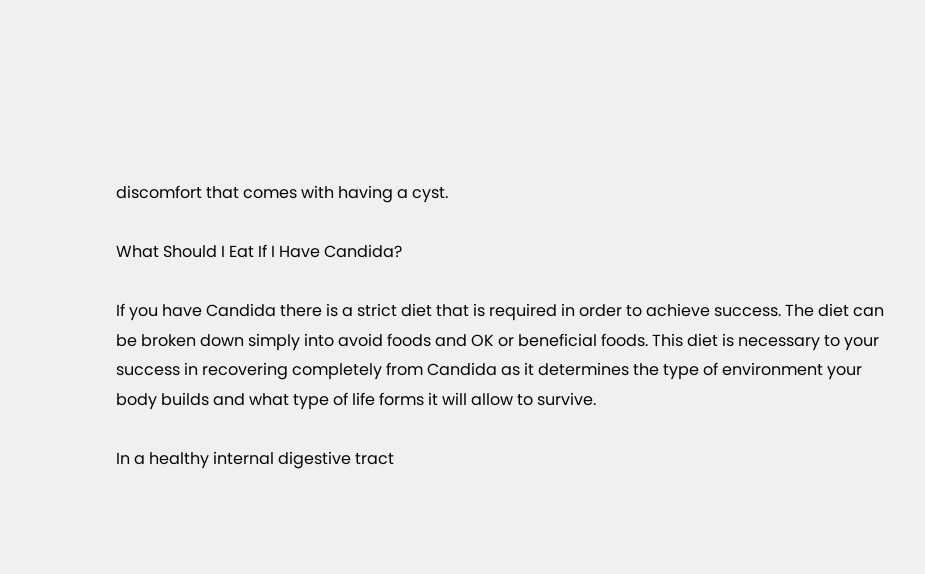discomfort that comes with having a cyst.

What Should I Eat If I Have Candida?

If you have Candida there is a strict diet that is required in order to achieve success. The diet can be broken down simply into avoid foods and OK or beneficial foods. This diet is necessary to your success in recovering completely from Candida as it determines the type of environment your body builds and what type of life forms it will allow to survive.

In a healthy internal digestive tract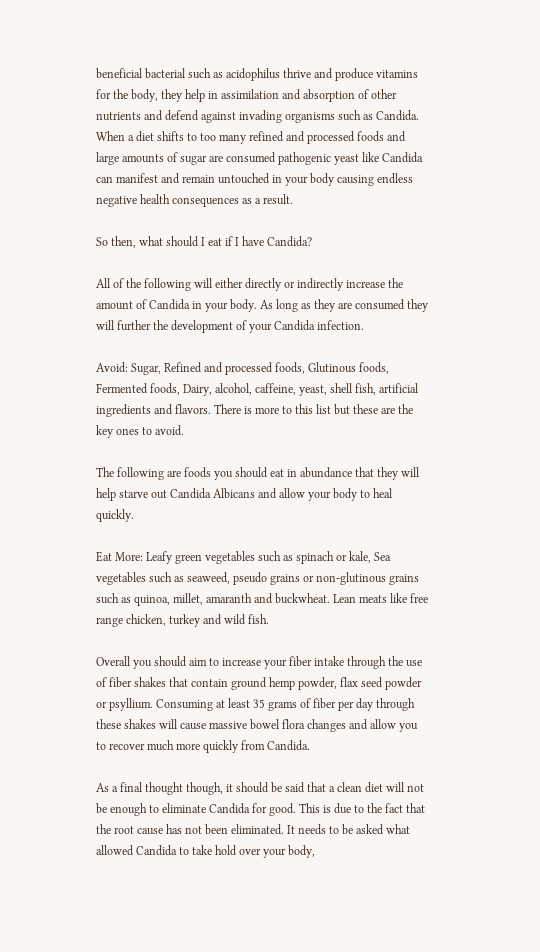beneficial bacterial such as acidophilus thrive and produce vitamins for the body, they help in assimilation and absorption of other nutrients and defend against invading organisms such as Candida. When a diet shifts to too many refined and processed foods and large amounts of sugar are consumed pathogenic yeast like Candida can manifest and remain untouched in your body causing endless negative health consequences as a result.

So then, what should I eat if I have Candida?

All of the following will either directly or indirectly increase the amount of Candida in your body. As long as they are consumed they will further the development of your Candida infection.

Avoid: Sugar, Refined and processed foods, Glutinous foods, Fermented foods, Dairy, alcohol, caffeine, yeast, shell fish, artificial ingredients and flavors. There is more to this list but these are the key ones to avoid.

The following are foods you should eat in abundance that they will help starve out Candida Albicans and allow your body to heal quickly.

Eat More: Leafy green vegetables such as spinach or kale, Sea vegetables such as seaweed, pseudo grains or non-glutinous grains such as quinoa, millet, amaranth and buckwheat. Lean meats like free range chicken, turkey and wild fish.

Overall you should aim to increase your fiber intake through the use of fiber shakes that contain ground hemp powder, flax seed powder or psyllium. Consuming at least 35 grams of fiber per day through these shakes will cause massive bowel flora changes and allow you to recover much more quickly from Candida.

As a final thought though, it should be said that a clean diet will not be enough to eliminate Candida for good. This is due to the fact that the root cause has not been eliminated. It needs to be asked what allowed Candida to take hold over your body,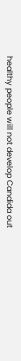healthy people will not develop Candida out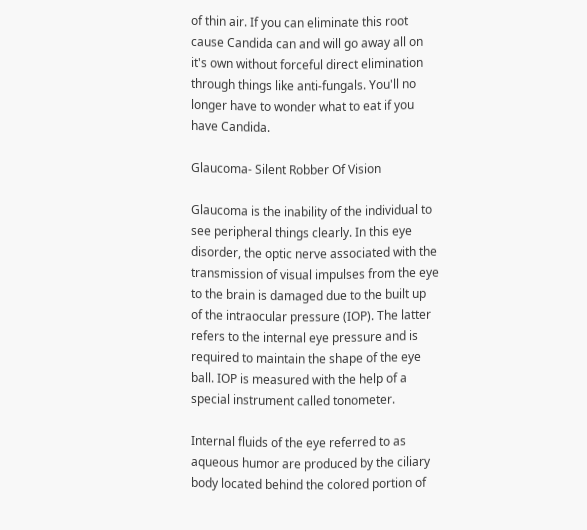of thin air. If you can eliminate this root cause Candida can and will go away all on it's own without forceful direct elimination through things like anti-fungals. You'll no longer have to wonder what to eat if you have Candida.

Glaucoma- Silent Robber Of Vision

Glaucoma is the inability of the individual to see peripheral things clearly. In this eye disorder, the optic nerve associated with the transmission of visual impulses from the eye to the brain is damaged due to the built up of the intraocular pressure (IOP). The latter refers to the internal eye pressure and is required to maintain the shape of the eye ball. IOP is measured with the help of a special instrument called tonometer.

Internal fluids of the eye referred to as aqueous humor are produced by the ciliary body located behind the colored portion of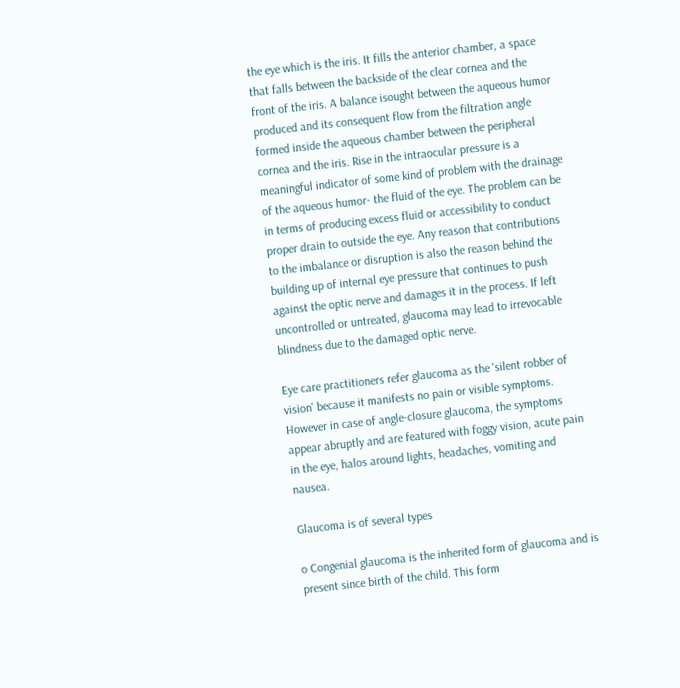the eye which is the iris. It fills the anterior chamber, a space that falls between the backside of the clear cornea and the front of the iris. A balance isought between the aqueous humor produced and its consequent flow from the filtration angle formed inside the aqueous chamber between the peripheral cornea and the iris. Rise in the intraocular pressure is a meaningful indicator of some kind of problem with the drainage of the aqueous humor- the fluid of the eye. The problem can be in terms of producing excess fluid or accessibility to conduct proper drain to outside the eye. Any reason that contributions to the imbalance or disruption is also the reason behind the building up of internal eye pressure that continues to push against the optic nerve and damages it in the process. If left uncontrolled or untreated, glaucoma may lead to irrevocable blindness due to the damaged optic nerve.

Eye care practitioners refer glaucoma as the 'silent robber of vision' because it manifests no pain or visible symptoms. However in case of angle-closure glaucoma, the symptoms appear abruptly and are featured with foggy vision, acute pain in the eye, halos around lights, headaches, vomiting and nausea.

Glaucoma is of several types

o Congenial glaucoma is the inherited form of glaucoma and is present since birth of the child. This form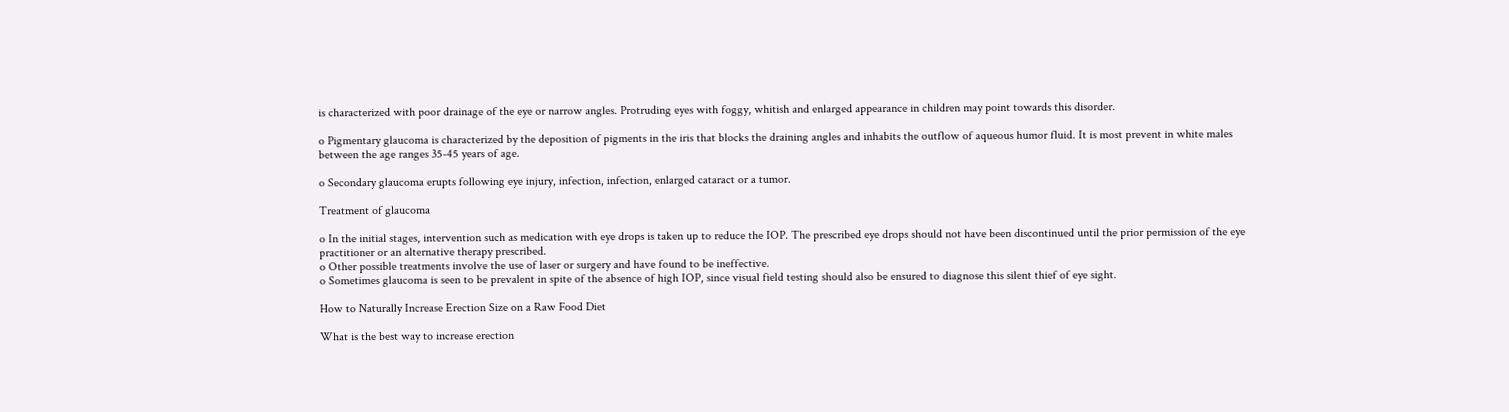is characterized with poor drainage of the eye or narrow angles. Protruding eyes with foggy, whitish and enlarged appearance in children may point towards this disorder.

o Pigmentary glaucoma is characterized by the deposition of pigments in the iris that blocks the draining angles and inhabits the outflow of aqueous humor fluid. It is most prevent in white males between the age ranges 35-45 years of age.

o Secondary glaucoma erupts following eye injury, infection, infection, enlarged cataract or a tumor.

Treatment of glaucoma

o In the initial stages, intervention such as medication with eye drops is taken up to reduce the IOP. The prescribed eye drops should not have been discontinued until the prior permission of the eye practitioner or an alternative therapy prescribed.
o Other possible treatments involve the use of laser or surgery and have found to be ineffective.
o Sometimes glaucoma is seen to be prevalent in spite of the absence of high IOP, since visual field testing should also be ensured to diagnose this silent thief of eye sight.

How to Naturally Increase Erection Size on a Raw Food Diet

What is the best way to increase erection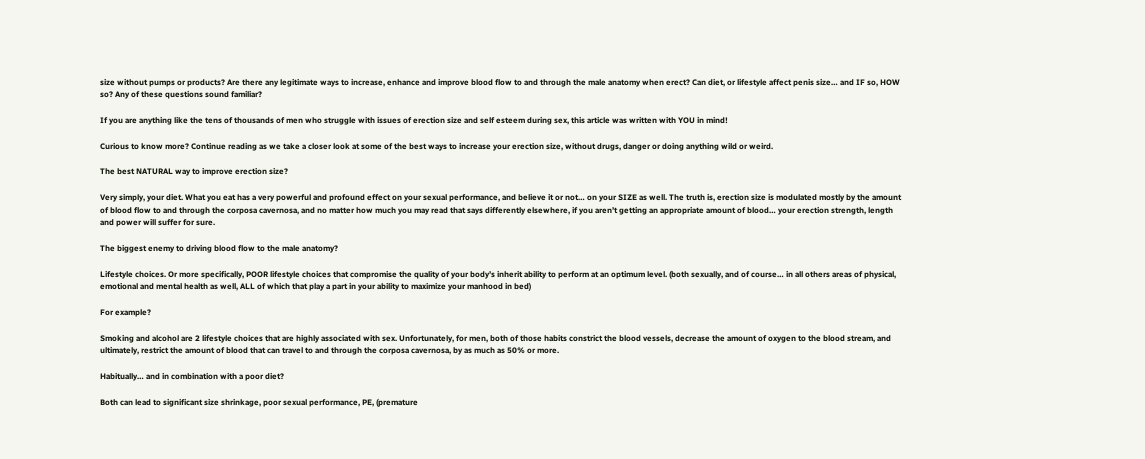size without pumps or products? Are there any legitimate ways to increase, enhance and improve blood flow to and through the male anatomy when erect? Can diet, or lifestyle affect penis size… and IF so, HOW so? Any of these questions sound familiar?

If you are anything like the tens of thousands of men who struggle with issues of erection size and self esteem during sex, this article was written with YOU in mind!

Curious to know more? Continue reading as we take a closer look at some of the best ways to increase your erection size, without drugs, danger or doing anything wild or weird.

The best NATURAL way to improve erection size?

Very simply, your diet. What you eat has a very powerful and profound effect on your sexual performance, and believe it or not… on your SIZE as well. The truth is, erection size is modulated mostly by the amount of blood flow to and through the corposa cavernosa, and no matter how much you may read that says differently elsewhere, if you aren’t getting an appropriate amount of blood… your erection strength, length and power will suffer for sure.

The biggest enemy to driving blood flow to the male anatomy?

Lifestyle choices. Or more specifically, POOR lifestyle choices that compromise the quality of your body’s inherit ability to perform at an optimum level. (both sexually, and of course… in all others areas of physical, emotional and mental health as well, ALL of which that play a part in your ability to maximize your manhood in bed)

For example?

Smoking and alcohol are 2 lifestyle choices that are highly associated with sex. Unfortunately, for men, both of those habits constrict the blood vessels, decrease the amount of oxygen to the blood stream, and ultimately, restrict the amount of blood that can travel to and through the corposa cavernosa, by as much as 50% or more.

Habitually… and in combination with a poor diet?

Both can lead to significant size shrinkage, poor sexual performance, PE, (premature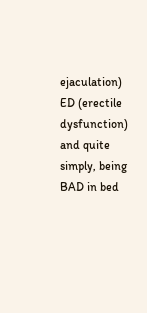ejaculation) ED (erectile dysfunction) and quite simply, being BAD in bed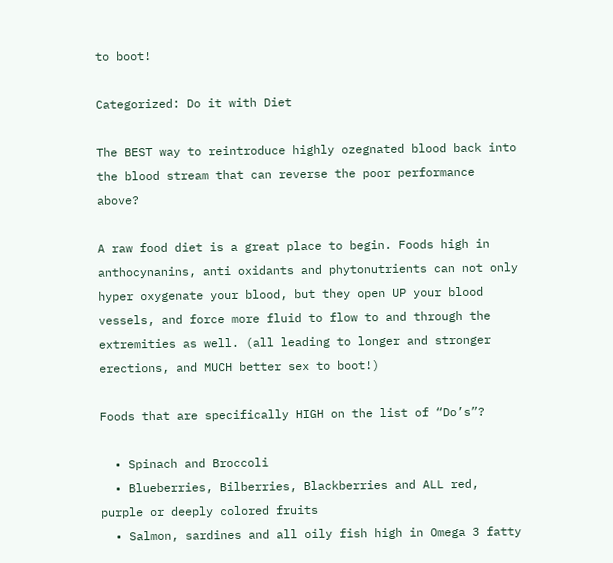to boot!

Categorized: Do it with Diet

The BEST way to reintroduce highly ozegnated blood back into the blood stream that can reverse the poor performance above?

A raw food diet is a great place to begin. Foods high in anthocynanins, anti oxidants and phytonutrients can not only hyper oxygenate your blood, but they open UP your blood vessels, and force more fluid to flow to and through the extremities as well. (all leading to longer and stronger erections, and MUCH better sex to boot!)

Foods that are specifically HIGH on the list of “Do’s”?

  • Spinach and Broccoli
  • Blueberries, Bilberries, Blackberries and ALL red, purple or deeply colored fruits
  • Salmon, sardines and all oily fish high in Omega 3 fatty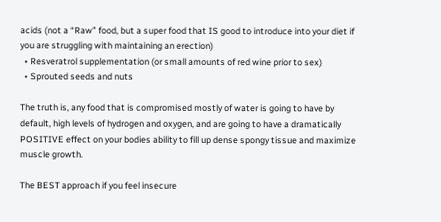acids (not a “Raw” food, but a super food that IS good to introduce into your diet if you are struggling with maintaining an erection)
  • Resveratrol supplementation (or small amounts of red wine prior to sex)
  • Sprouted seeds and nuts

The truth is, any food that is compromised mostly of water is going to have by default, high levels of hydrogen and oxygen, and are going to have a dramatically POSITIVE effect on your bodies ability to fill up dense spongy tissue and maximize muscle growth.

The BEST approach if you feel insecure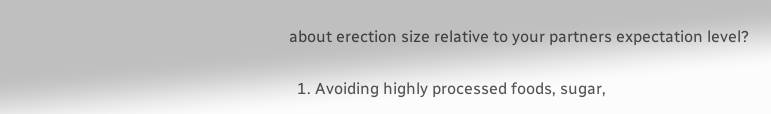about erection size relative to your partners expectation level?

  1. Avoiding highly processed foods, sugar,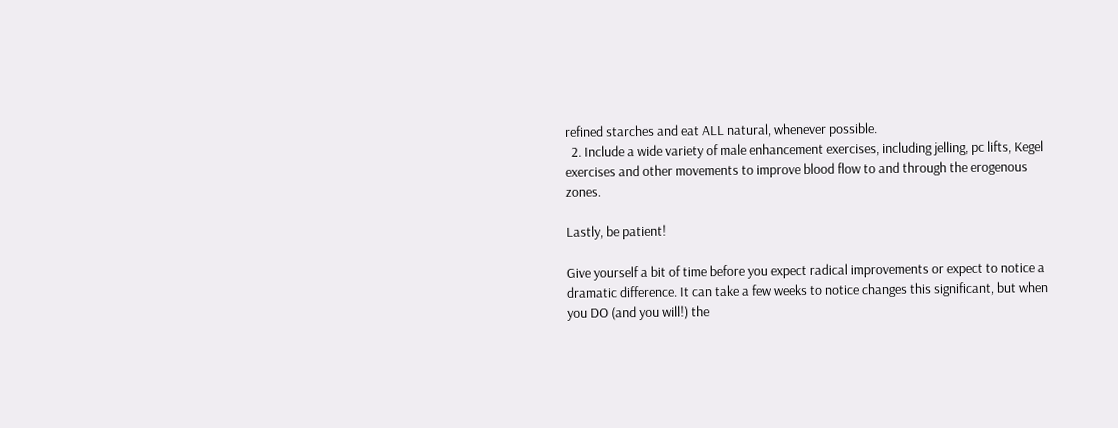refined starches and eat ALL natural, whenever possible.
  2. Include a wide variety of male enhancement exercises, including jelling, pc lifts, Kegel exercises and other movements to improve blood flow to and through the erogenous zones.

Lastly, be patient!

Give yourself a bit of time before you expect radical improvements or expect to notice a dramatic difference. It can take a few weeks to notice changes this significant, but when you DO (and you will!) the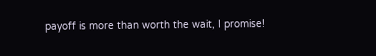payoff is more than worth the wait, I promise!